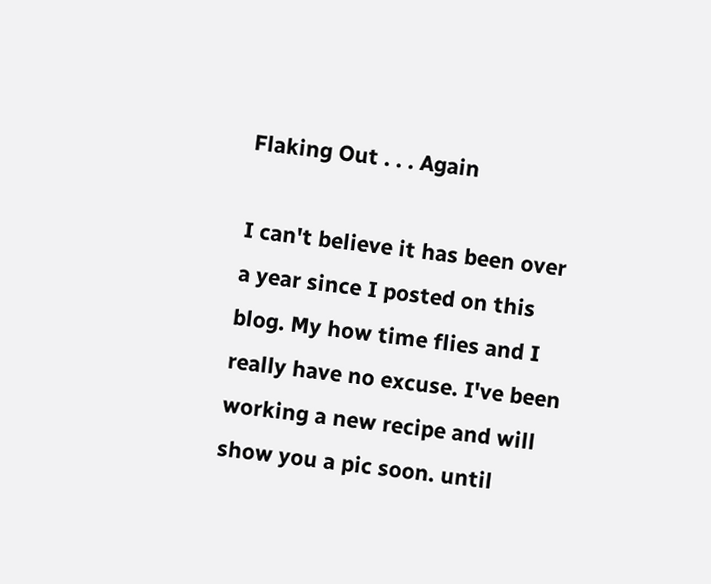Flaking Out . . . Again

I can't believe it has been over a year since I posted on this blog. My how time flies and I really have no excuse. I've been working a new recipe and will show you a pic soon. until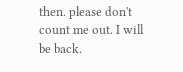then. please don't count me out. I will be back.